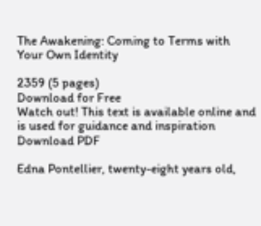The Awakening: Coming to Terms with Your Own Identity

2359 (5 pages)
Download for Free
Watch out! This text is available online and is used for guidance and inspiration
Download PDF

Edna Pontellier, twenty-eight years old,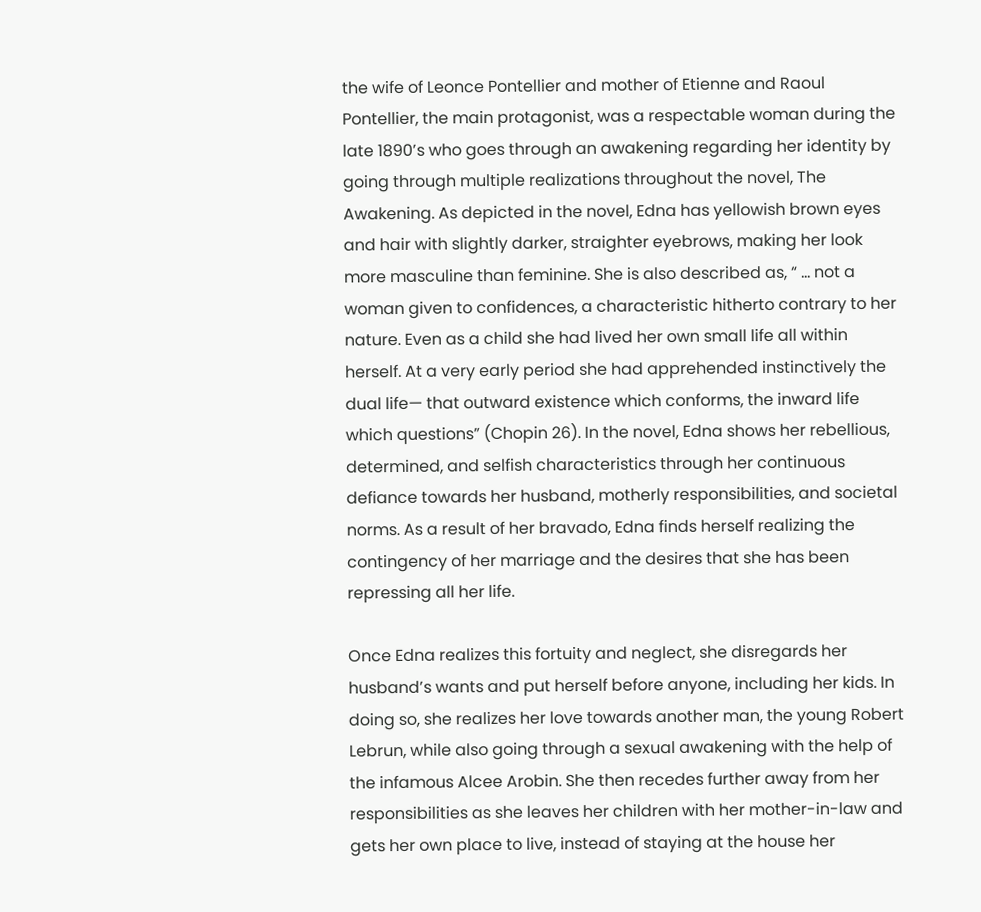the wife of Leonce Pontellier and mother of Etienne and Raoul Pontellier, the main protagonist, was a respectable woman during the late 1890’s who goes through an awakening regarding her identity by going through multiple realizations throughout the novel, The Awakening. As depicted in the novel, Edna has yellowish brown eyes and hair with slightly darker, straighter eyebrows, making her look more masculine than feminine. She is also described as, “ … not a woman given to confidences, a characteristic hitherto contrary to her nature. Even as a child she had lived her own small life all within herself. At a very early period she had apprehended instinctively the dual life— that outward existence which conforms, the inward life which questions” (Chopin 26). In the novel, Edna shows her rebellious, determined, and selfish characteristics through her continuous defiance towards her husband, motherly responsibilities, and societal norms. As a result of her bravado, Edna finds herself realizing the contingency of her marriage and the desires that she has been repressing all her life.

Once Edna realizes this fortuity and neglect, she disregards her husband’s wants and put herself before anyone, including her kids. In doing so, she realizes her love towards another man, the young Robert Lebrun, while also going through a sexual awakening with the help of the infamous Alcee Arobin. She then recedes further away from her responsibilities as she leaves her children with her mother-in-law and gets her own place to live, instead of staying at the house her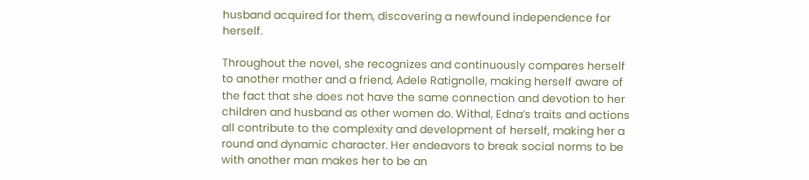husband acquired for them, discovering a newfound independence for herself.

Throughout the novel, she recognizes and continuously compares herself to another mother and a friend, Adele Ratignolle, making herself aware of the fact that she does not have the same connection and devotion to her children and husband as other women do. Withal, Edna’s traits and actions all contribute to the complexity and development of herself, making her a round and dynamic character. Her endeavors to break social norms to be with another man makes her to be an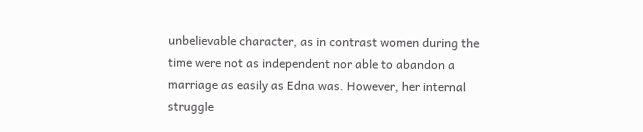unbelievable character, as in contrast women during the time were not as independent nor able to abandon a marriage as easily as Edna was. However, her internal struggle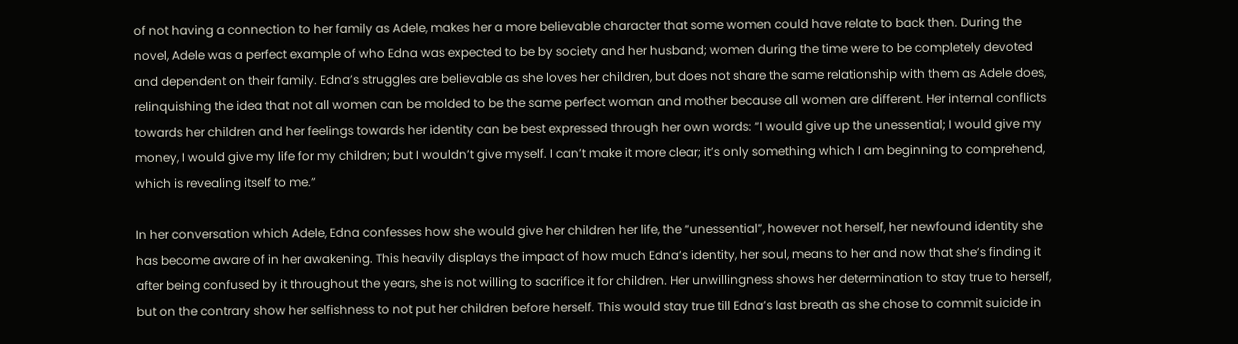of not having a connection to her family as Adele, makes her a more believable character that some women could have relate to back then. During the novel, Adele was a perfect example of who Edna was expected to be by society and her husband; women during the time were to be completely devoted and dependent on their family. Edna’s struggles are believable as she loves her children, but does not share the same relationship with them as Adele does, relinquishing the idea that not all women can be molded to be the same perfect woman and mother because all women are different. Her internal conflicts towards her children and her feelings towards her identity can be best expressed through her own words: “I would give up the unessential; I would give my money, I would give my life for my children; but I wouldn’t give myself. I can’t make it more clear; it’s only something which I am beginning to comprehend, which is revealing itself to me.”

In her conversation which Adele, Edna confesses how she would give her children her life, the “unessential”, however not herself, her newfound identity she has become aware of in her awakening. This heavily displays the impact of how much Edna’s identity, her soul, means to her and now that she’s finding it after being confused by it throughout the years, she is not willing to sacrifice it for children. Her unwillingness shows her determination to stay true to herself, but on the contrary show her selfishness to not put her children before herself. This would stay true till Edna’s last breath as she chose to commit suicide in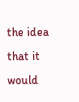the idea that it would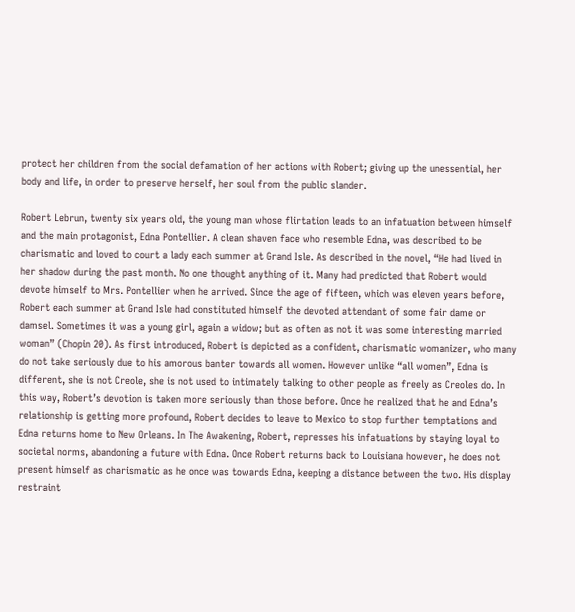protect her children from the social defamation of her actions with Robert; giving up the unessential, her body and life, in order to preserve herself, her soul from the public slander.

Robert Lebrun, twenty six years old, the young man whose flirtation leads to an infatuation between himself and the main protagonist, Edna Pontellier. A clean shaven face who resemble Edna, was described to be charismatic and loved to court a lady each summer at Grand Isle. As described in the novel, “He had lived in her shadow during the past month. No one thought anything of it. Many had predicted that Robert would devote himself to Mrs. Pontellier when he arrived. Since the age of fifteen, which was eleven years before, Robert each summer at Grand Isle had constituted himself the devoted attendant of some fair dame or damsel. Sometimes it was a young girl, again a widow; but as often as not it was some interesting married woman” (Chopin 20). As first introduced, Robert is depicted as a confident, charismatic womanizer, who many do not take seriously due to his amorous banter towards all women. However unlike “all women”, Edna is different, she is not Creole, she is not used to intimately talking to other people as freely as Creoles do. In this way, Robert’s devotion is taken more seriously than those before. Once he realized that he and Edna’s relationship is getting more profound, Robert decides to leave to Mexico to stop further temptations and Edna returns home to New Orleans. In The Awakening, Robert, represses his infatuations by staying loyal to societal norms, abandoning a future with Edna. Once Robert returns back to Louisiana however, he does not present himself as charismatic as he once was towards Edna, keeping a distance between the two. His display restraint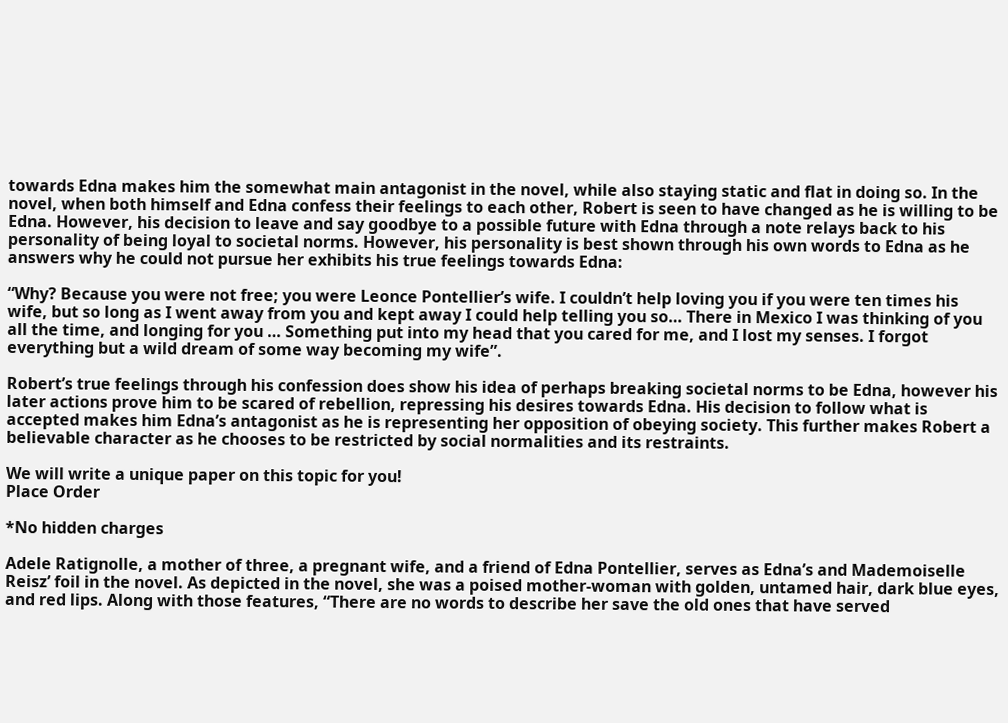towards Edna makes him the somewhat main antagonist in the novel, while also staying static and flat in doing so. In the novel, when both himself and Edna confess their feelings to each other, Robert is seen to have changed as he is willing to be Edna. However, his decision to leave and say goodbye to a possible future with Edna through a note relays back to his personality of being loyal to societal norms. However, his personality is best shown through his own words to Edna as he answers why he could not pursue her exhibits his true feelings towards Edna:

“Why? Because you were not free; you were Leonce Pontellier’s wife. I couldn’t help loving you if you were ten times his wife, but so long as I went away from you and kept away I could help telling you so… There in Mexico I was thinking of you all the time, and longing for you … Something put into my head that you cared for me, and I lost my senses. I forgot everything but a wild dream of some way becoming my wife”.

Robert’s true feelings through his confession does show his idea of perhaps breaking societal norms to be Edna, however his later actions prove him to be scared of rebellion, repressing his desires towards Edna. His decision to follow what is accepted makes him Edna’s antagonist as he is representing her opposition of obeying society. This further makes Robert a believable character as he chooses to be restricted by social normalities and its restraints.

We will write a unique paper on this topic for you!
Place Order

*No hidden charges

Adele Ratignolle, a mother of three, a pregnant wife, and a friend of Edna Pontellier, serves as Edna’s and Mademoiselle Reisz’ foil in the novel. As depicted in the novel, she was a poised mother-woman with golden, untamed hair, dark blue eyes, and red lips. Along with those features, “There are no words to describe her save the old ones that have served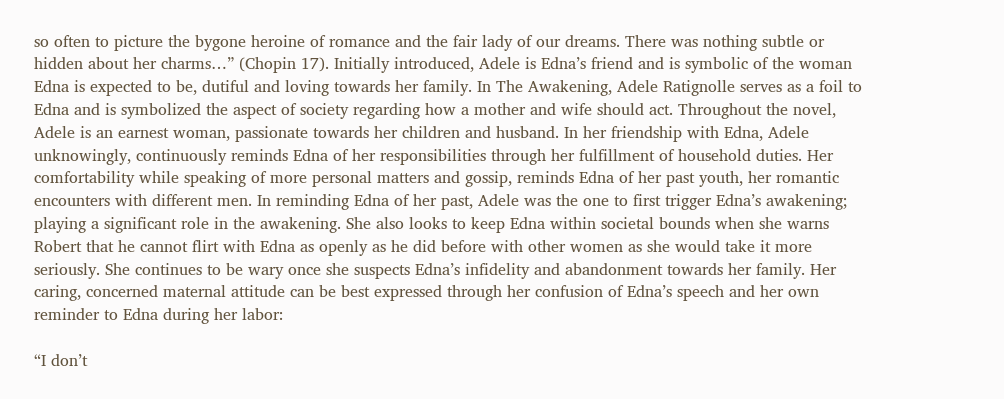so often to picture the bygone heroine of romance and the fair lady of our dreams. There was nothing subtle or hidden about her charms…” (Chopin 17). Initially introduced, Adele is Edna’s friend and is symbolic of the woman Edna is expected to be, dutiful and loving towards her family. In The Awakening, Adele Ratignolle serves as a foil to Edna and is symbolized the aspect of society regarding how a mother and wife should act. Throughout the novel, Adele is an earnest woman, passionate towards her children and husband. In her friendship with Edna, Adele unknowingly, continuously reminds Edna of her responsibilities through her fulfillment of household duties. Her comfortability while speaking of more personal matters and gossip, reminds Edna of her past youth, her romantic encounters with different men. In reminding Edna of her past, Adele was the one to first trigger Edna’s awakening; playing a significant role in the awakening. She also looks to keep Edna within societal bounds when she warns Robert that he cannot flirt with Edna as openly as he did before with other women as she would take it more seriously. She continues to be wary once she suspects Edna’s infidelity and abandonment towards her family. Her caring, concerned maternal attitude can be best expressed through her confusion of Edna’s speech and her own reminder to Edna during her labor:

“I don’t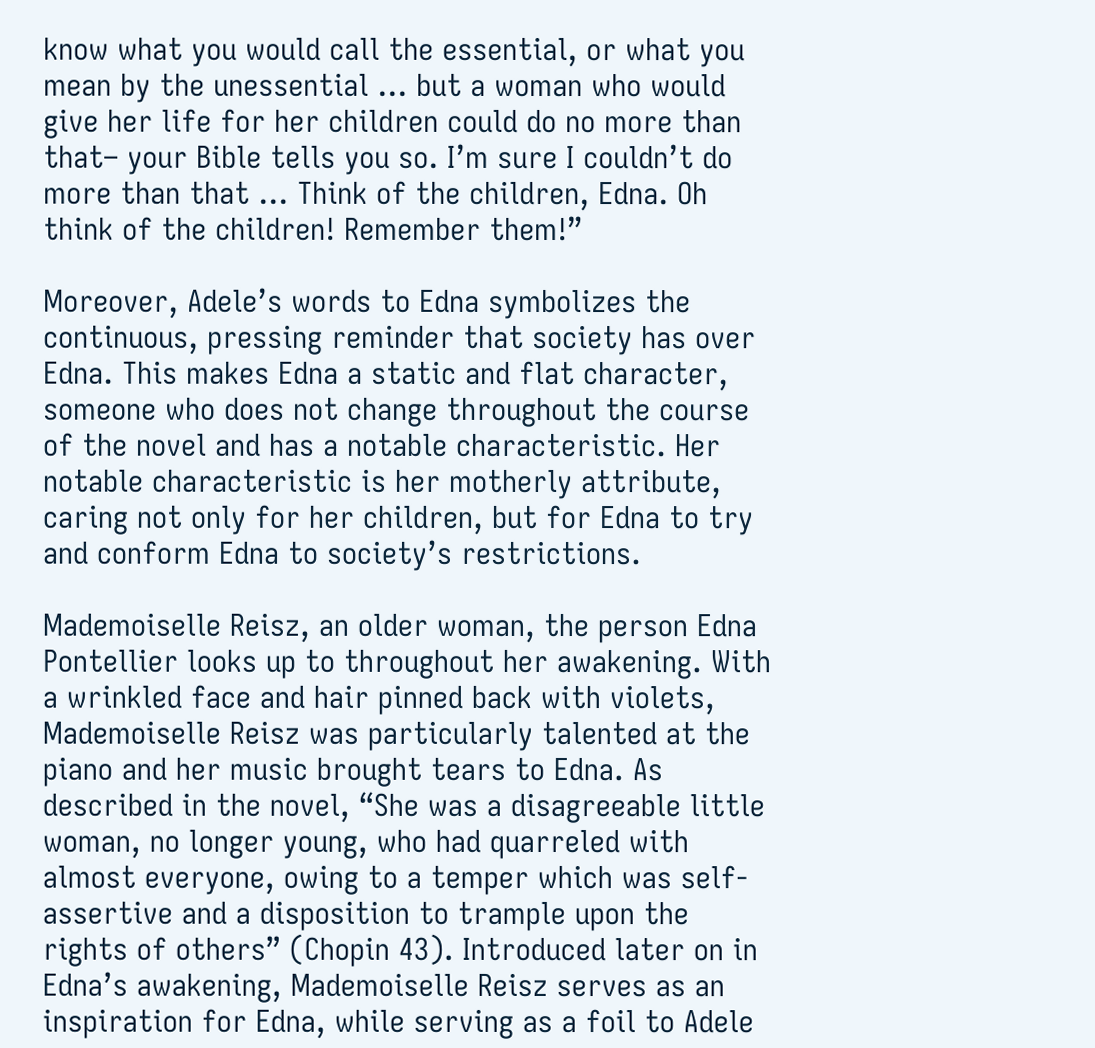know what you would call the essential, or what you mean by the unessential … but a woman who would give her life for her children could do no more than that– your Bible tells you so. I’m sure I couldn’t do more than that … Think of the children, Edna. Oh think of the children! Remember them!”

Moreover, Adele’s words to Edna symbolizes the continuous, pressing reminder that society has over Edna. This makes Edna a static and flat character, someone who does not change throughout the course of the novel and has a notable characteristic. Her notable characteristic is her motherly attribute, caring not only for her children, but for Edna to try and conform Edna to society’s restrictions.

Mademoiselle Reisz, an older woman, the person Edna Pontellier looks up to throughout her awakening. With a wrinkled face and hair pinned back with violets, Mademoiselle Reisz was particularly talented at the piano and her music brought tears to Edna. As described in the novel, “She was a disagreeable little woman, no longer young, who had quarreled with almost everyone, owing to a temper which was self-assertive and a disposition to trample upon the rights of others” (Chopin 43). Introduced later on in Edna’s awakening, Mademoiselle Reisz serves as an inspiration for Edna, while serving as a foil to Adele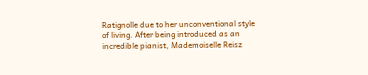Ratignolle due to her unconventional style of living. After being introduced as an incredible pianist, Mademoiselle Reisz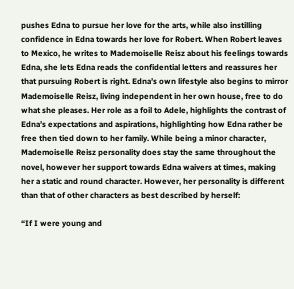pushes Edna to pursue her love for the arts, while also instilling confidence in Edna towards her love for Robert. When Robert leaves to Mexico, he writes to Mademoiselle Reisz about his feelings towards Edna, she lets Edna reads the confidential letters and reassures her that pursuing Robert is right. Edna’s own lifestyle also begins to mirror Mademoiselle Reisz, living independent in her own house, free to do what she pleases. Her role as a foil to Adele, highlights the contrast of Edna’s expectations and aspirations, highlighting how Edna rather be free then tied down to her family. While being a minor character, Mademoiselle Reisz personality does stay the same throughout the novel, however her support towards Edna waivers at times, making her a static and round character. However, her personality is different than that of other characters as best described by herself:

“If I were young and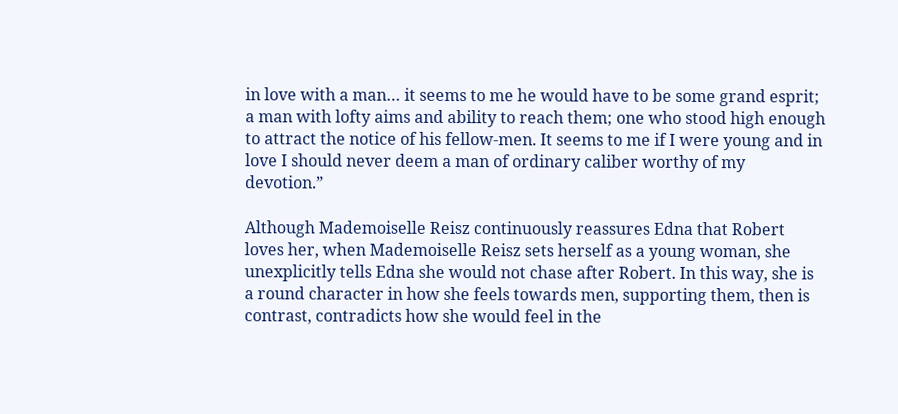in love with a man… it seems to me he would have to be some grand esprit; a man with lofty aims and ability to reach them; one who stood high enough to attract the notice of his fellow-men. It seems to me if I were young and in love I should never deem a man of ordinary caliber worthy of my devotion.”

Although Mademoiselle Reisz continuously reassures Edna that Robert loves her, when Mademoiselle Reisz sets herself as a young woman, she unexplicitly tells Edna she would not chase after Robert. In this way, she is a round character in how she feels towards men, supporting them, then is contrast, contradicts how she would feel in the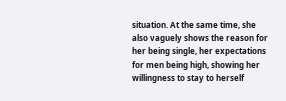situation. At the same time, she also vaguely shows the reason for her being single, her expectations for men being high, showing her willingness to stay to herself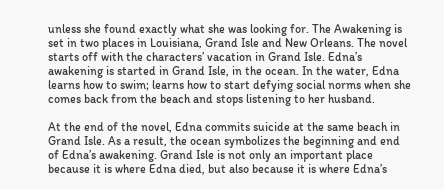unless she found exactly what she was looking for. The Awakening is set in two places in Louisiana, Grand Isle and New Orleans. The novel starts off with the characters’ vacation in Grand Isle. Edna’s awakening is started in Grand Isle, in the ocean. In the water, Edna learns how to swim; learns how to start defying social norms when she comes back from the beach and stops listening to her husband.

At the end of the novel, Edna commits suicide at the same beach in Grand Isle. As a result, the ocean symbolizes the beginning and end of Edna’s awakening. Grand Isle is not only an important place because it is where Edna died, but also because it is where Edna’s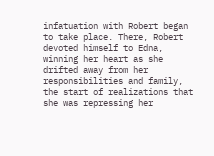infatuation with Robert began to take place. There, Robert devoted himself to Edna, winning her heart as she drifted away from her responsibilities and family, the start of realizations that she was repressing her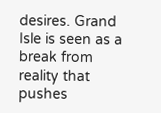desires. Grand Isle is seen as a break from reality that pushes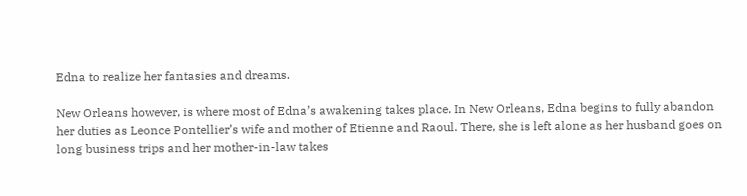Edna to realize her fantasies and dreams.

New Orleans however, is where most of Edna’s awakening takes place. In New Orleans, Edna begins to fully abandon her duties as Leonce Pontellier’s wife and mother of Etienne and Raoul. There, she is left alone as her husband goes on long business trips and her mother-in-law takes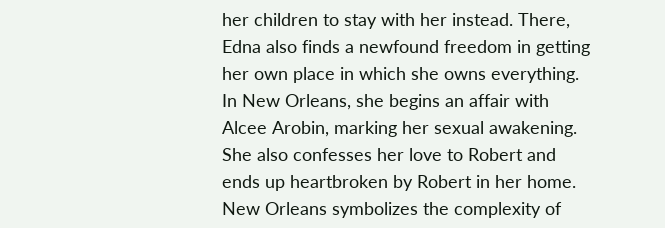her children to stay with her instead. There, Edna also finds a newfound freedom in getting her own place in which she owns everything. In New Orleans, she begins an affair with Alcee Arobin, marking her sexual awakening. She also confesses her love to Robert and ends up heartbroken by Robert in her home. New Orleans symbolizes the complexity of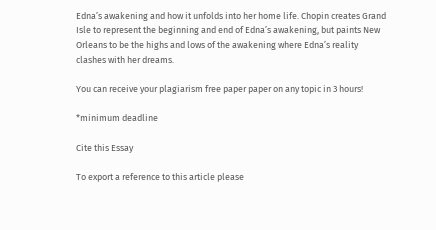Edna’s awakening and how it unfolds into her home life. Chopin creates Grand Isle to represent the beginning and end of Edna’s awakening, but paints New Orleans to be the highs and lows of the awakening where Edna’s reality clashes with her dreams.

You can receive your plagiarism free paper paper on any topic in 3 hours!

*minimum deadline

Cite this Essay

To export a reference to this article please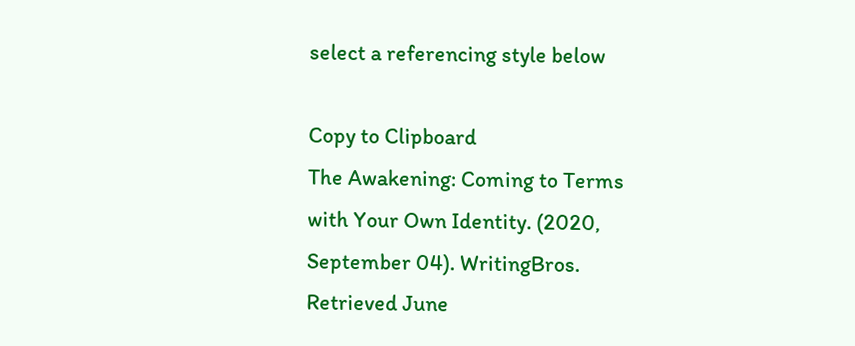select a referencing style below

Copy to Clipboard
The Awakening: Coming to Terms with Your Own Identity. (2020, September 04). WritingBros. Retrieved June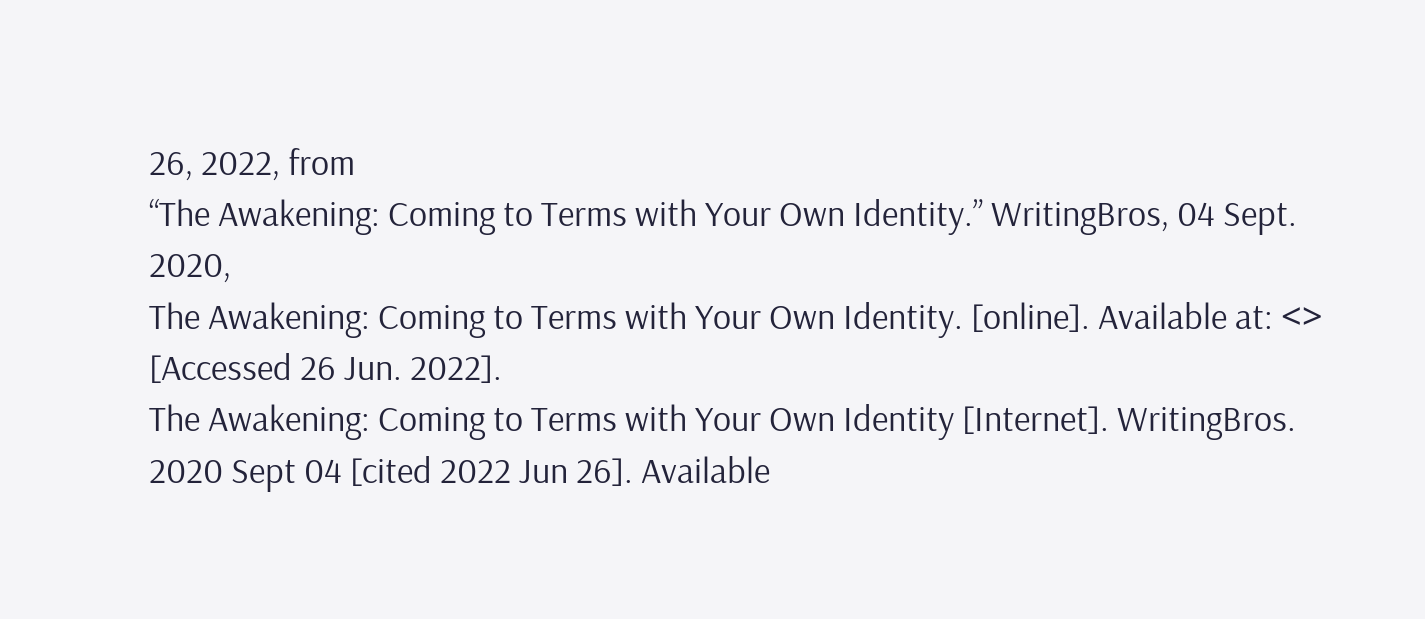26, 2022, from
“The Awakening: Coming to Terms with Your Own Identity.” WritingBros, 04 Sept. 2020,
The Awakening: Coming to Terms with Your Own Identity. [online]. Available at: <> [Accessed 26 Jun. 2022].
The Awakening: Coming to Terms with Your Own Identity [Internet]. WritingBros. 2020 Sept 04 [cited 2022 Jun 26]. Available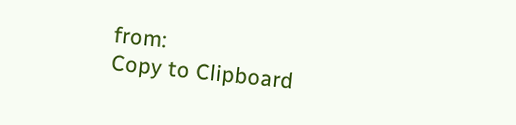from:
Copy to Clipboard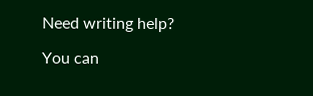Need writing help?

You can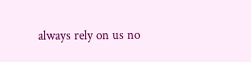always rely on us no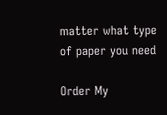matter what type of paper you need

Order My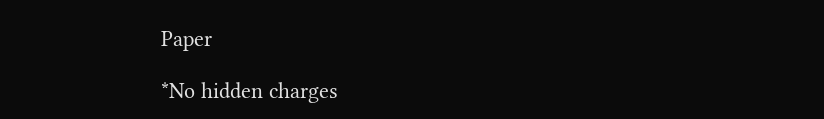Paper

*No hidden charges